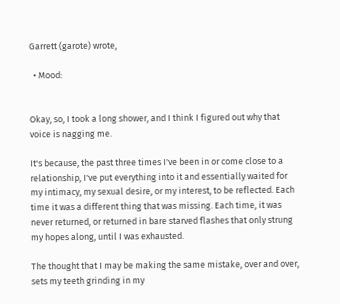Garrett (garote) wrote,

  • Mood:


Okay, so, I took a long shower, and I think I figured out why that voice is nagging me.

It's because, the past three times I've been in or come close to a relationship, I've put everything into it and essentially waited for my intimacy, my sexual desire, or my interest, to be reflected. Each time it was a different thing that was missing. Each time, it was never returned, or returned in bare starved flashes that only strung my hopes along, until I was exhausted.

The thought that I may be making the same mistake, over and over, sets my teeth grinding in my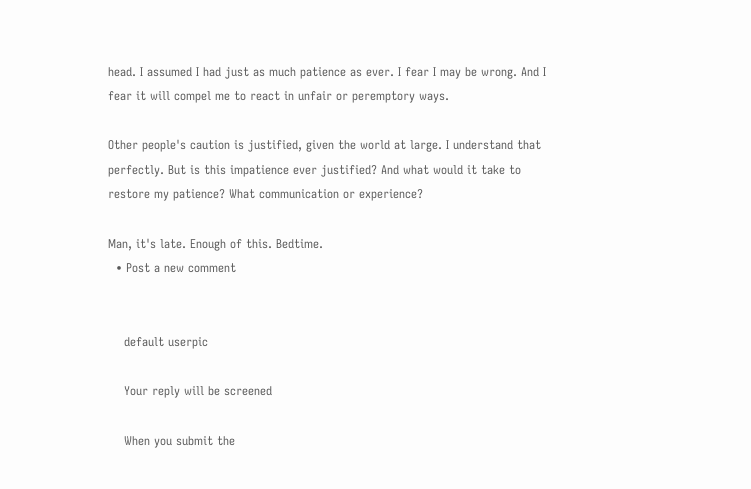head. I assumed I had just as much patience as ever. I fear I may be wrong. And I fear it will compel me to react in unfair or peremptory ways.

Other people's caution is justified, given the world at large. I understand that perfectly. But is this impatience ever justified? And what would it take to restore my patience? What communication or experience?

Man, it's late. Enough of this. Bedtime.
  • Post a new comment


    default userpic

    Your reply will be screened

    When you submit the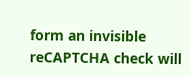form an invisible reCAPTCHA check will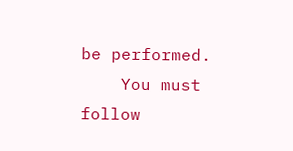be performed.
    You must follow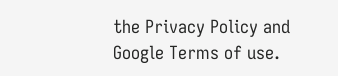the Privacy Policy and Google Terms of use.